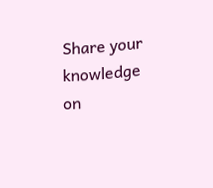Share your knowledge on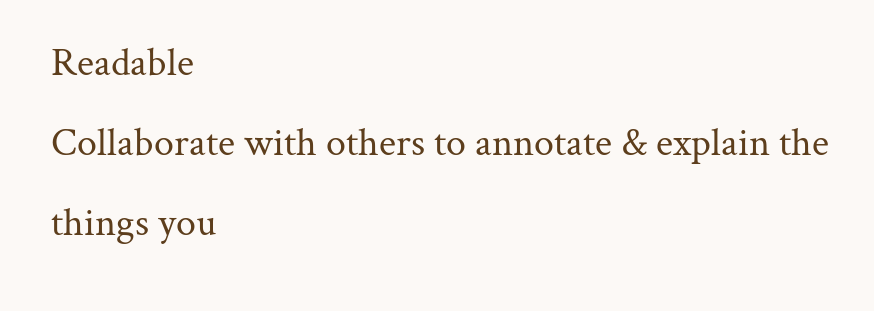Readable
Collaborate with others to annotate & explain the things you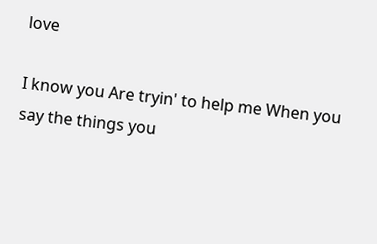love

I know you Are tryin' to help me When you say the things you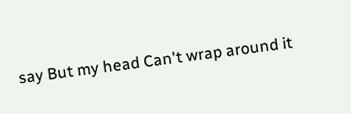say But my head Can't wrap around it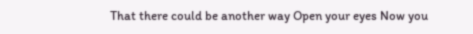That there could be another way Open your eyes Now you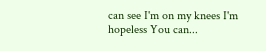can see I'm on my knees I'm hopeless You can...